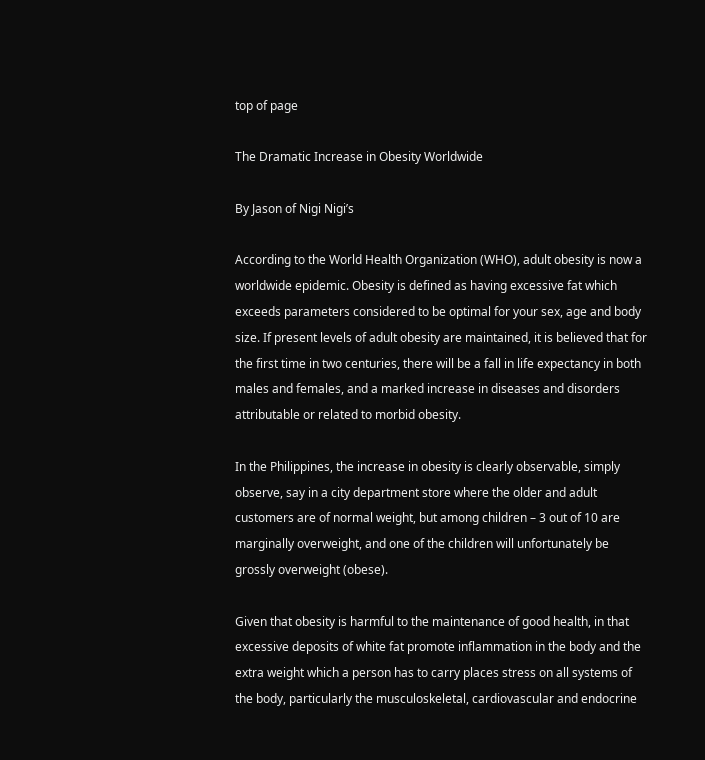top of page

The Dramatic Increase in Obesity Worldwide

By Jason of Nigi Nigi’s

According to the World Health Organization (WHO), adult obesity is now a worldwide epidemic. Obesity is defined as having excessive fat which exceeds parameters considered to be optimal for your sex, age and body size. If present levels of adult obesity are maintained, it is believed that for the first time in two centuries, there will be a fall in life expectancy in both males and females, and a marked increase in diseases and disorders attributable or related to morbid obesity.

In the Philippines, the increase in obesity is clearly observable, simply observe, say in a city department store where the older and adult customers are of normal weight, but among children – 3 out of 10 are marginally overweight, and one of the children will unfortunately be grossly overweight (obese).

Given that obesity is harmful to the maintenance of good health, in that excessive deposits of white fat promote inflammation in the body and the extra weight which a person has to carry places stress on all systems of the body, particularly the musculoskeletal, cardiovascular and endocrine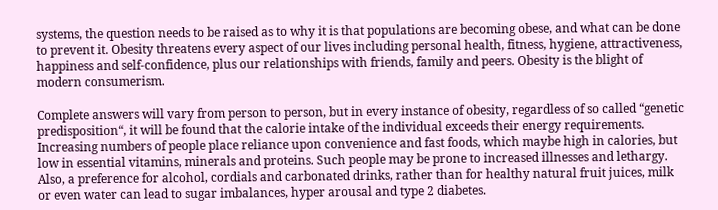systems, the question needs to be raised as to why it is that populations are becoming obese, and what can be done to prevent it. Obesity threatens every aspect of our lives including personal health, fitness, hygiene, attractiveness, happiness and self-confidence, plus our relationships with friends, family and peers. Obesity is the blight of modern consumerism.

Complete answers will vary from person to person, but in every instance of obesity, regardless of so called “genetic predisposition“, it will be found that the calorie intake of the individual exceeds their energy requirements. Increasing numbers of people place reliance upon convenience and fast foods, which maybe high in calories, but low in essential vitamins, minerals and proteins. Such people may be prone to increased illnesses and lethargy. Also, a preference for alcohol, cordials and carbonated drinks, rather than for healthy natural fruit juices, milk or even water can lead to sugar imbalances, hyper arousal and type 2 diabetes.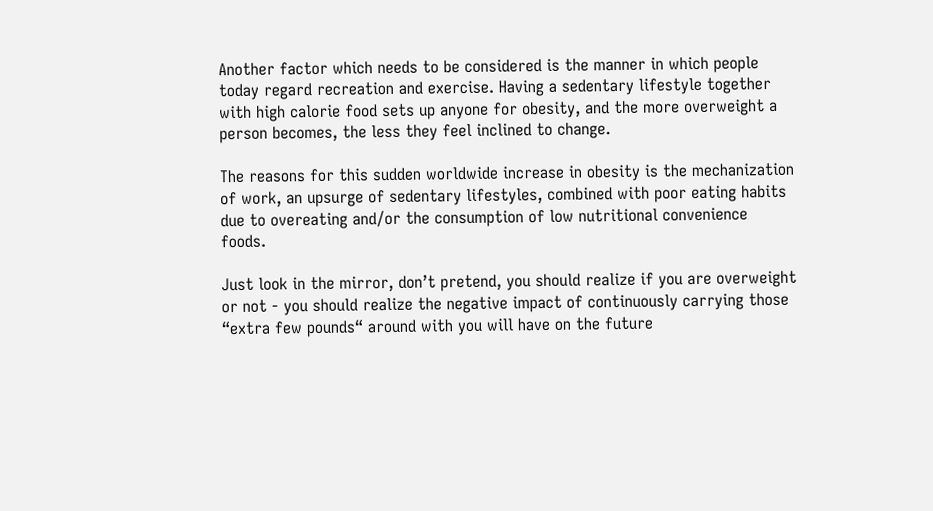Another factor which needs to be considered is the manner in which people today regard recreation and exercise. Having a sedentary lifestyle together with high calorie food sets up anyone for obesity, and the more overweight a person becomes, the less they feel inclined to change.

The reasons for this sudden worldwide increase in obesity is the mechanization of work, an upsurge of sedentary lifestyles, combined with poor eating habits due to overeating and/or the consumption of low nutritional convenience foods.

Just look in the mirror, don’t pretend, you should realize if you are overweight or not - you should realize the negative impact of continuously carrying those “extra few pounds“ around with you will have on the future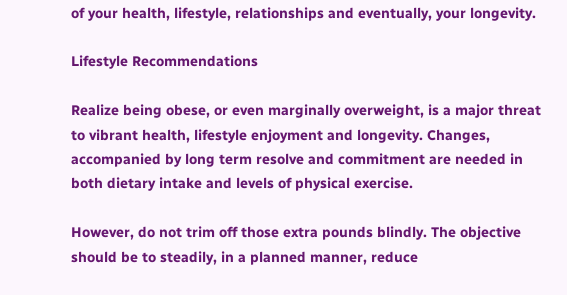of your health, lifestyle, relationships and eventually, your longevity.

Lifestyle Recommendations

Realize being obese, or even marginally overweight, is a major threat to vibrant health, lifestyle enjoyment and longevity. Changes, accompanied by long term resolve and commitment are needed in both dietary intake and levels of physical exercise.

However, do not trim off those extra pounds blindly. The objective should be to steadily, in a planned manner, reduce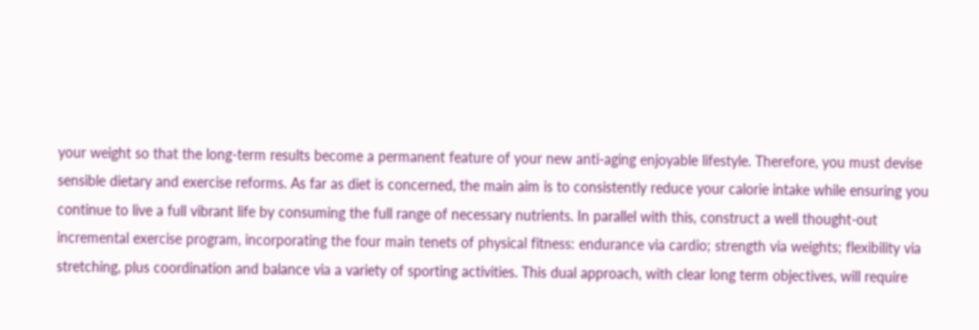your weight so that the long-term results become a permanent feature of your new anti-aging enjoyable lifestyle. Therefore, you must devise sensible dietary and exercise reforms. As far as diet is concerned, the main aim is to consistently reduce your calorie intake while ensuring you continue to live a full vibrant life by consuming the full range of necessary nutrients. In parallel with this, construct a well thought-out incremental exercise program, incorporating the four main tenets of physical fitness: endurance via cardio; strength via weights; flexibility via stretching, plus coordination and balance via a variety of sporting activities. This dual approach, with clear long term objectives, will require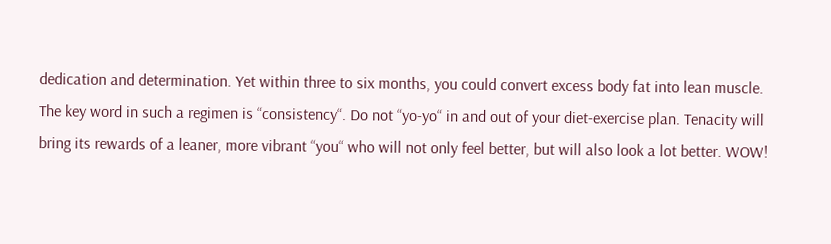dedication and determination. Yet within three to six months, you could convert excess body fat into lean muscle. The key word in such a regimen is “consistency“. Do not “yo-yo“ in and out of your diet-exercise plan. Tenacity will bring its rewards of a leaner, more vibrant “you“ who will not only feel better, but will also look a lot better. WOW!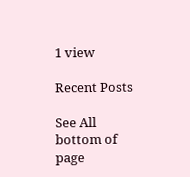1 view

Recent Posts

See All
bottom of page